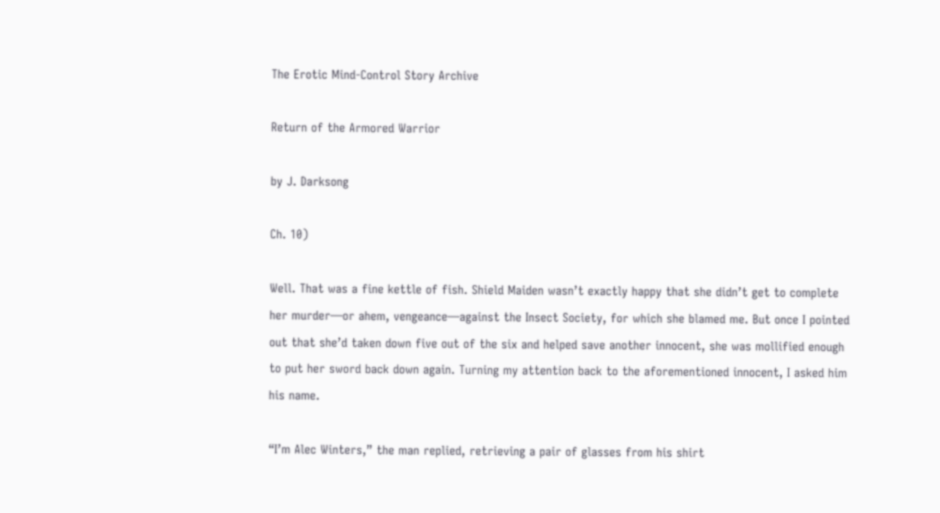The Erotic Mind-Control Story Archive

Return of the Armored Warrior

by J. Darksong

Ch. 10)

Well. That was a fine kettle of fish. Shield Maiden wasn’t exactly happy that she didn’t get to complete her murder—or ahem, vengeance—against the Insect Society, for which she blamed me. But once I pointed out that she’d taken down five out of the six and helped save another innocent, she was mollified enough to put her sword back down again. Turning my attention back to the aforementioned innocent, I asked him his name.

“I’m Alec Winters,” the man replied, retrieving a pair of glasses from his shirt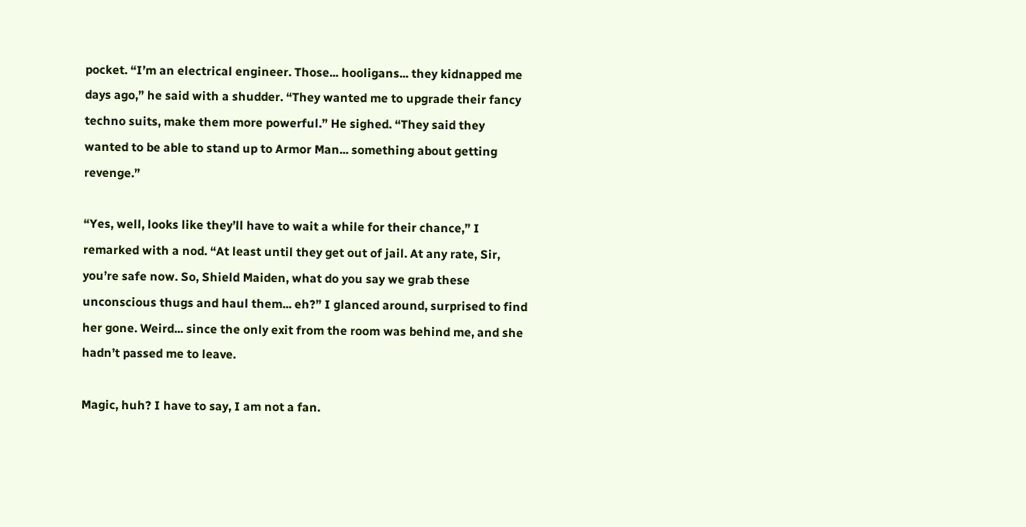pocket. “I’m an electrical engineer. Those... hooligans... they kidnapped me days ago,” he said with a shudder. “They wanted me to upgrade their fancy techno suits, make them more powerful.” He sighed. “They said they wanted to be able to stand up to Armor Man... something about getting revenge.”

“Yes, well, looks like they’ll have to wait a while for their chance,” I remarked with a nod. “At least until they get out of jail. At any rate, Sir, you’re safe now. So, Shield Maiden, what do you say we grab these unconscious thugs and haul them... eh?” I glanced around, surprised to find her gone. Weird... since the only exit from the room was behind me, and she hadn’t passed me to leave.

Magic, huh? I have to say, I am not a fan.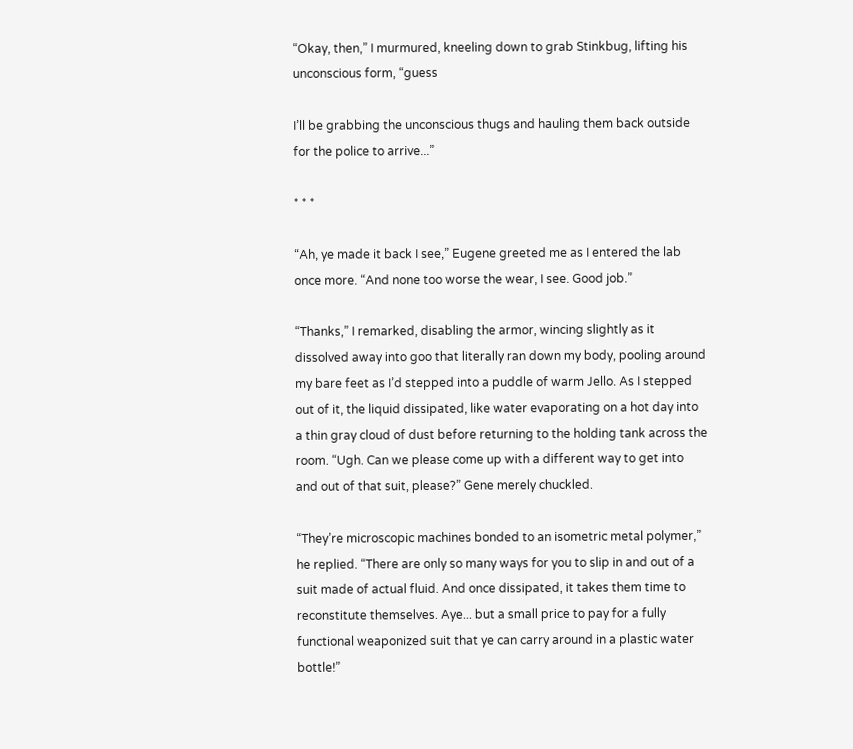“Okay, then,” I murmured, kneeling down to grab Stinkbug, lifting his unconscious form, “guess

I’ll be grabbing the unconscious thugs and hauling them back outside for the police to arrive...”

* * *

“Ah, ye made it back I see,” Eugene greeted me as I entered the lab once more. “And none too worse the wear, I see. Good job.”

“Thanks,” I remarked, disabling the armor, wincing slightly as it dissolved away into goo that literally ran down my body, pooling around my bare feet as I’d stepped into a puddle of warm Jello. As I stepped out of it, the liquid dissipated, like water evaporating on a hot day into a thin gray cloud of dust before returning to the holding tank across the room. “Ugh. Can we please come up with a different way to get into and out of that suit, please?” Gene merely chuckled.

“They’re microscopic machines bonded to an isometric metal polymer,” he replied. “There are only so many ways for you to slip in and out of a suit made of actual fluid. And once dissipated, it takes them time to reconstitute themselves. Aye... but a small price to pay for a fully functional weaponized suit that ye can carry around in a plastic water bottle!”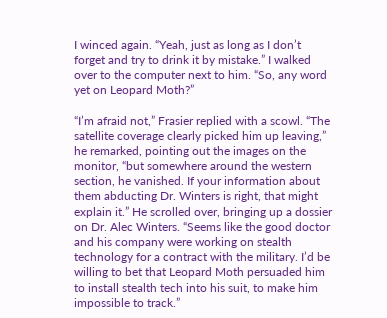I winced again. “Yeah, just as long as I don’t forget and try to drink it by mistake.” I walked over to the computer next to him. “So, any word yet on Leopard Moth?”

“I’m afraid not,” Frasier replied with a scowl. “The satellite coverage clearly picked him up leaving,” he remarked, pointing out the images on the monitor, “but somewhere around the western section, he vanished. If your information about them abducting Dr. Winters is right, that might explain it.” He scrolled over, bringing up a dossier on Dr. Alec Winters. “Seems like the good doctor and his company were working on stealth technology for a contract with the military. I’d be willing to bet that Leopard Moth persuaded him to install stealth tech into his suit, to make him impossible to track.”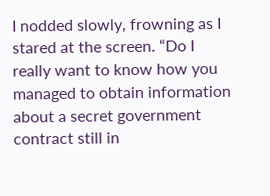I nodded slowly, frowning as I stared at the screen. “Do I really want to know how you managed to obtain information about a secret government contract still in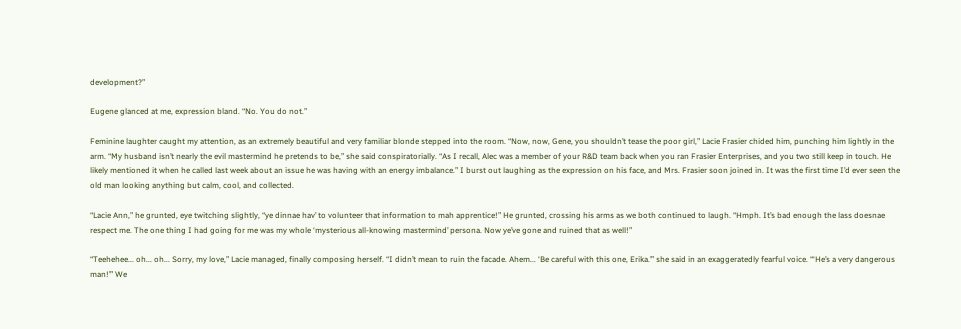development?”

Eugene glanced at me, expression bland. “No. You do not.”

Feminine laughter caught my attention, as an extremely beautiful and very familiar blonde stepped into the room. “Now, now, Gene, you shouldn’t tease the poor girl,” Lacie Frasier chided him, punching him lightly in the arm. “My husband isn’t nearly the evil mastermind he pretends to be,” she said conspiratorially. “As I recall, Alec was a member of your R&D team back when you ran Frasier Enterprises, and you two still keep in touch. He likely mentioned it when he called last week about an issue he was having with an energy imbalance.” I burst out laughing as the expression on his face, and Mrs. Frasier soon joined in. It was the first time I’d ever seen the old man looking anything but calm, cool, and collected.

“Lacie Ann,” he grunted, eye twitching slightly, “ye dinnae hav’ to volunteer that information to mah apprentice!” He grunted, crossing his arms as we both continued to laugh. “Hmph. It’s bad enough the lass doesnae respect me. The one thing I had going for me was my whole ‘mysterious all-knowing mastermind’ persona. Now ye’ve gone and ruined that as well!”

“Teehehee... oh... oh... Sorry, my love,” Lacie managed, finally composing herself. “I didn’t mean to ruin the facade. Ahem... ‘Be careful with this one, Erika.’” she said in an exaggeratedly fearful voice. “‘He’s a very dangerous man!’” We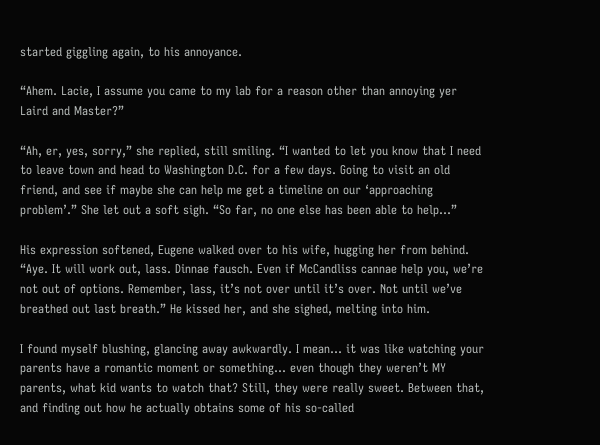started giggling again, to his annoyance.

“Ahem. Lacie, I assume you came to my lab for a reason other than annoying yer Laird and Master?”

“Ah, er, yes, sorry,” she replied, still smiling. “I wanted to let you know that I need to leave town and head to Washington D.C. for a few days. Going to visit an old friend, and see if maybe she can help me get a timeline on our ‘approaching problem’.” She let out a soft sigh. “So far, no one else has been able to help...”

His expression softened, Eugene walked over to his wife, hugging her from behind. “Aye. It will work out, lass. Dinnae fausch. Even if McCandliss cannae help you, we’re not out of options. Remember, lass, it’s not over until it’s over. Not until we’ve breathed out last breath.” He kissed her, and she sighed, melting into him.

I found myself blushing, glancing away awkwardly. I mean... it was like watching your parents have a romantic moment or something... even though they weren’t MY parents, what kid wants to watch that? Still, they were really sweet. Between that, and finding out how he actually obtains some of his so-called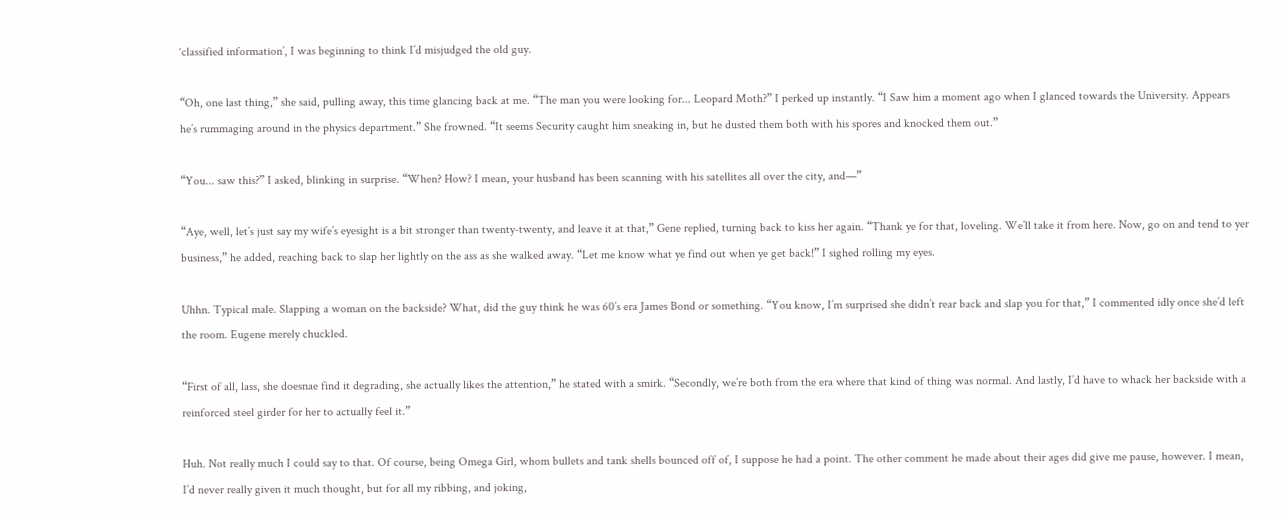‘classified information’, I was beginning to think I’d misjudged the old guy.

“Oh, one last thing,” she said, pulling away, this time glancing back at me. “The man you were looking for... Leopard Moth?” I perked up instantly. “I Saw him a moment ago when I glanced towards the University. Appears he’s rummaging around in the physics department.” She frowned. “It seems Security caught him sneaking in, but he dusted them both with his spores and knocked them out.”

“You... saw this?” I asked, blinking in surprise. “When? How? I mean, your husband has been scanning with his satellites all over the city, and—”

“Aye, well, let’s just say my wife’s eyesight is a bit stronger than twenty-twenty, and leave it at that,” Gene replied, turning back to kiss her again. “Thank ye for that, loveling. We’ll take it from here. Now, go on and tend to yer business,” he added, reaching back to slap her lightly on the ass as she walked away. “Let me know what ye find out when ye get back!” I sighed rolling my eyes.

Uhhn. Typical male. Slapping a woman on the backside? What, did the guy think he was 60’s era James Bond or something. “You know, I’m surprised she didn’t rear back and slap you for that,” I commented idly once she’d left the room. Eugene merely chuckled.

“First of all, lass, she doesnae find it degrading, she actually likes the attention,” he stated with a smirk. “Secondly, we’re both from the era where that kind of thing was normal. And lastly, I’d have to whack her backside with a reinforced steel girder for her to actually feel it.”

Huh. Not really much I could say to that. Of course, being Omega Girl, whom bullets and tank shells bounced off of, I suppose he had a point. The other comment he made about their ages did give me pause, however. I mean, I’d never really given it much thought, but for all my ribbing, and joking,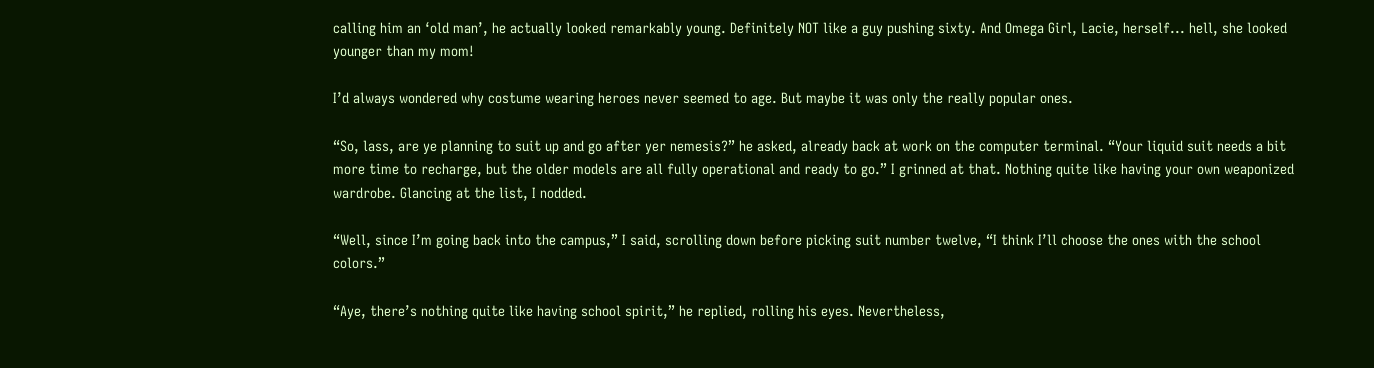calling him an ‘old man’, he actually looked remarkably young. Definitely NOT like a guy pushing sixty. And Omega Girl, Lacie, herself... hell, she looked younger than my mom!

I’d always wondered why costume wearing heroes never seemed to age. But maybe it was only the really popular ones.

“So, lass, are ye planning to suit up and go after yer nemesis?” he asked, already back at work on the computer terminal. “Your liquid suit needs a bit more time to recharge, but the older models are all fully operational and ready to go.” I grinned at that. Nothing quite like having your own weaponized wardrobe. Glancing at the list, I nodded.

“Well, since I’m going back into the campus,” I said, scrolling down before picking suit number twelve, “I think I’ll choose the ones with the school colors.”

“Aye, there’s nothing quite like having school spirit,” he replied, rolling his eyes. Nevertheless,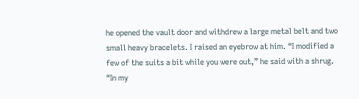he opened the vault door and withdrew a large metal belt and two small heavy bracelets. I raised an eyebrow at him. “I modified a few of the suits a bit while you were out,” he said with a shrug. “In my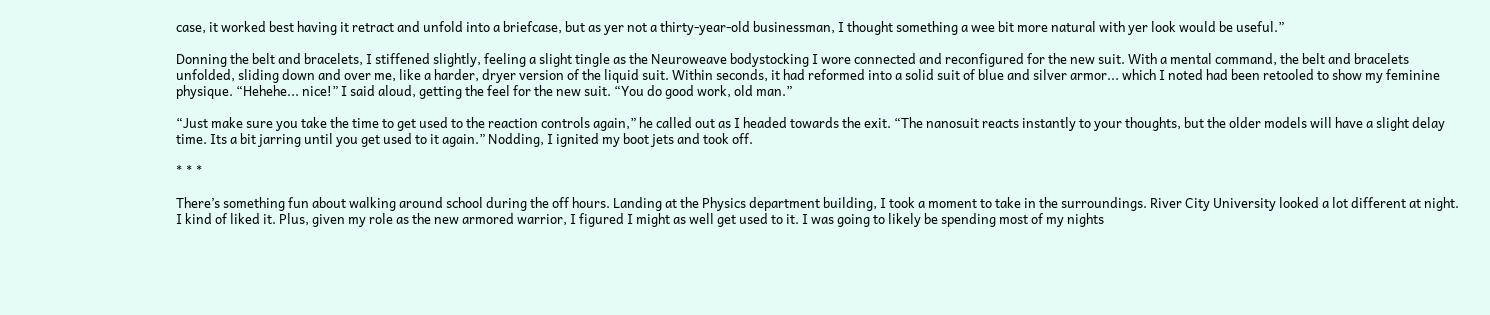case, it worked best having it retract and unfold into a briefcase, but as yer not a thirty-year-old businessman, I thought something a wee bit more natural with yer look would be useful.”

Donning the belt and bracelets, I stiffened slightly, feeling a slight tingle as the Neuroweave bodystocking I wore connected and reconfigured for the new suit. With a mental command, the belt and bracelets unfolded, sliding down and over me, like a harder, dryer version of the liquid suit. Within seconds, it had reformed into a solid suit of blue and silver armor... which I noted had been retooled to show my feminine physique. “Hehehe... nice!” I said aloud, getting the feel for the new suit. “You do good work, old man.”

“Just make sure you take the time to get used to the reaction controls again,” he called out as I headed towards the exit. “The nanosuit reacts instantly to your thoughts, but the older models will have a slight delay time. Its a bit jarring until you get used to it again.” Nodding, I ignited my boot jets and took off.

* * *

There’s something fun about walking around school during the off hours. Landing at the Physics department building, I took a moment to take in the surroundings. River City University looked a lot different at night. I kind of liked it. Plus, given my role as the new armored warrior, I figured I might as well get used to it. I was going to likely be spending most of my nights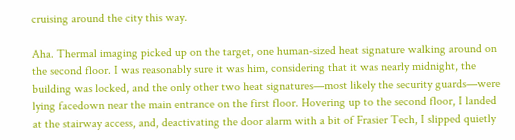cruising around the city this way.

Aha. Thermal imaging picked up on the target, one human-sized heat signature walking around on the second floor. I was reasonably sure it was him, considering that it was nearly midnight, the building was locked, and the only other two heat signatures—most likely the security guards—were lying facedown near the main entrance on the first floor. Hovering up to the second floor, I landed at the stairway access, and, deactivating the door alarm with a bit of Frasier Tech, I slipped quietly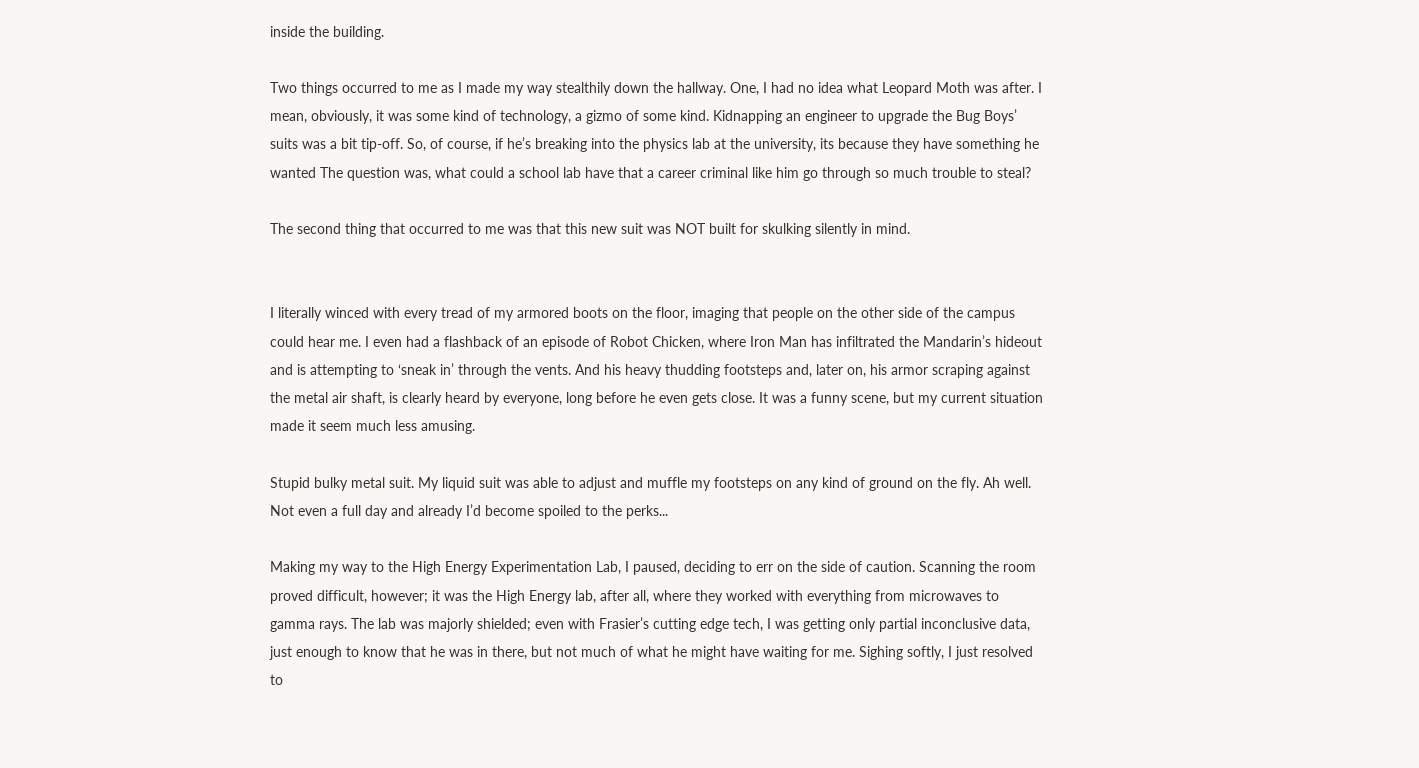inside the building.

Two things occurred to me as I made my way stealthily down the hallway. One, I had no idea what Leopard Moth was after. I mean, obviously, it was some kind of technology, a gizmo of some kind. Kidnapping an engineer to upgrade the Bug Boys’ suits was a bit tip-off. So, of course, if he’s breaking into the physics lab at the university, its because they have something he wanted The question was, what could a school lab have that a career criminal like him go through so much trouble to steal?

The second thing that occurred to me was that this new suit was NOT built for skulking silently in mind.


I literally winced with every tread of my armored boots on the floor, imaging that people on the other side of the campus could hear me. I even had a flashback of an episode of Robot Chicken, where Iron Man has infiltrated the Mandarin’s hideout and is attempting to ‘sneak in’ through the vents. And his heavy thudding footsteps and, later on, his armor scraping against the metal air shaft, is clearly heard by everyone, long before he even gets close. It was a funny scene, but my current situation made it seem much less amusing.

Stupid bulky metal suit. My liquid suit was able to adjust and muffle my footsteps on any kind of ground on the fly. Ah well. Not even a full day and already I’d become spoiled to the perks...

Making my way to the High Energy Experimentation Lab, I paused, deciding to err on the side of caution. Scanning the room proved difficult, however; it was the High Energy lab, after all, where they worked with everything from microwaves to gamma rays. The lab was majorly shielded; even with Frasier’s cutting edge tech, I was getting only partial inconclusive data, just enough to know that he was in there, but not much of what he might have waiting for me. Sighing softly, I just resolved to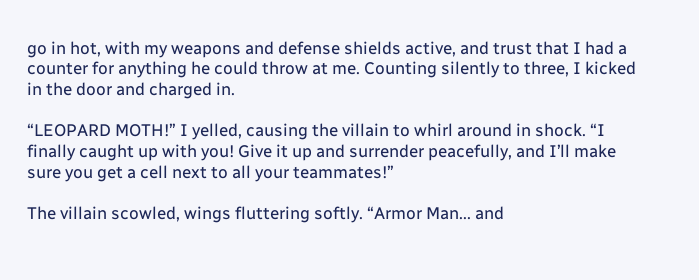go in hot, with my weapons and defense shields active, and trust that I had a counter for anything he could throw at me. Counting silently to three, I kicked in the door and charged in.

“LEOPARD MOTH!” I yelled, causing the villain to whirl around in shock. “I finally caught up with you! Give it up and surrender peacefully, and I’ll make sure you get a cell next to all your teammates!”

The villain scowled, wings fluttering softly. “Armor Man... and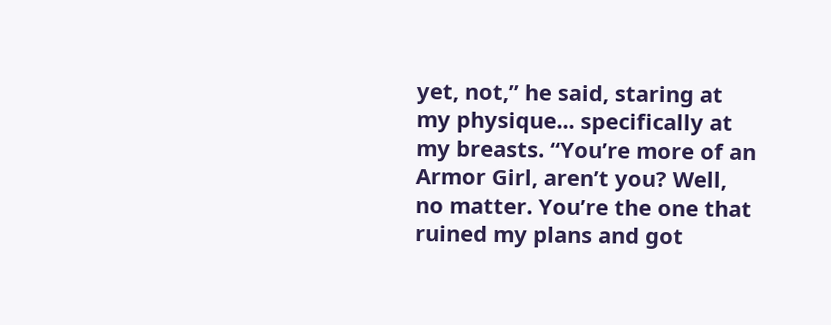yet, not,” he said, staring at my physique... specifically at my breasts. “You’re more of an Armor Girl, aren’t you? Well, no matter. You’re the one that ruined my plans and got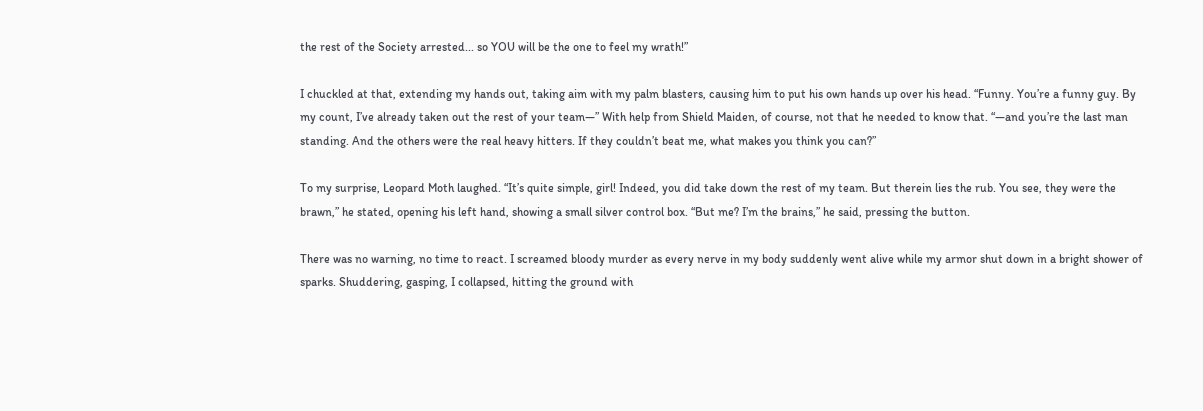the rest of the Society arrested... so YOU will be the one to feel my wrath!”

I chuckled at that, extending my hands out, taking aim with my palm blasters, causing him to put his own hands up over his head. “Funny. You’re a funny guy. By my count, I’ve already taken out the rest of your team—” With help from Shield Maiden, of course, not that he needed to know that. “—and you’re the last man standing. And the others were the real heavy hitters. If they couldn’t beat me, what makes you think you can?”

To my surprise, Leopard Moth laughed. “It’s quite simple, girl! Indeed, you did take down the rest of my team. But therein lies the rub. You see, they were the brawn,” he stated, opening his left hand, showing a small silver control box. “But me? I’m the brains,” he said, pressing the button.

There was no warning, no time to react. I screamed bloody murder as every nerve in my body suddenly went alive while my armor shut down in a bright shower of sparks. Shuddering, gasping, I collapsed, hitting the ground with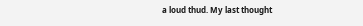a loud thud. My last thought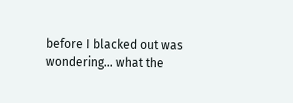before I blacked out was wondering... what the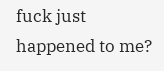fuck just happened to me?